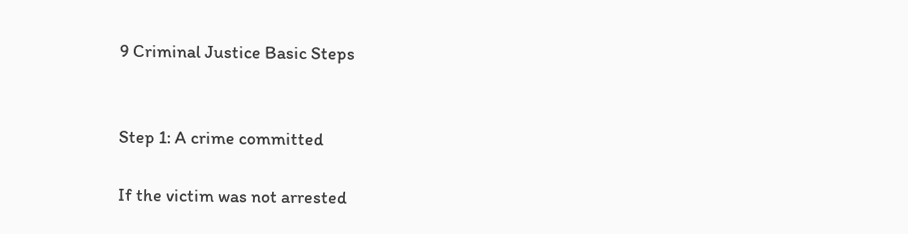9 Criminal Justice Basic Steps


Step 1: A crime committed

If the victim was not arrested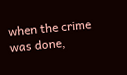when the crime was done,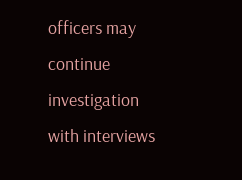officers may continue investigation with interviews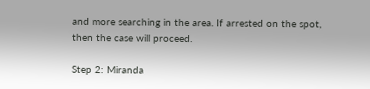and more searching in the area. If arrested on the spot, then the case will proceed.

Step 2: Miranda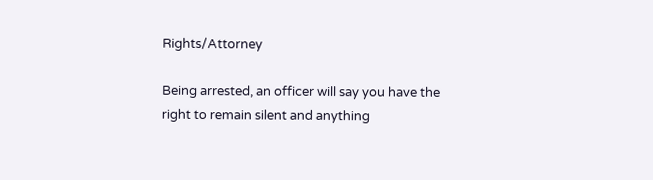Rights/Attorney

Being arrested, an officer will say you have the right to remain silent and anything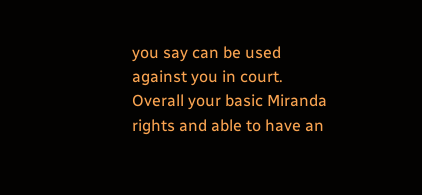you say can be used against you in court. Overall your basic Miranda rights and able to have an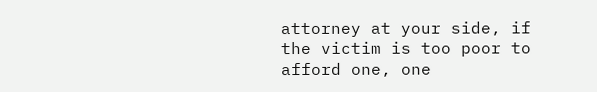attorney at your side, if the victim is too poor to afford one, one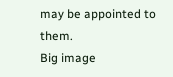may be appointed to them.
Big image